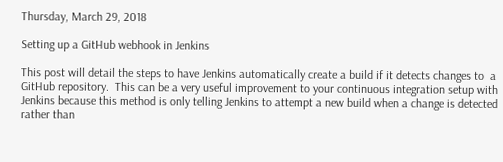Thursday, March 29, 2018

Setting up a GitHub webhook in Jenkins

This post will detail the steps to have Jenkins automatically create a build if it detects changes to  a GitHub repository.  This can be a very useful improvement to your continuous integration setup with Jenkins because this method is only telling Jenkins to attempt a new build when a change is detected rather than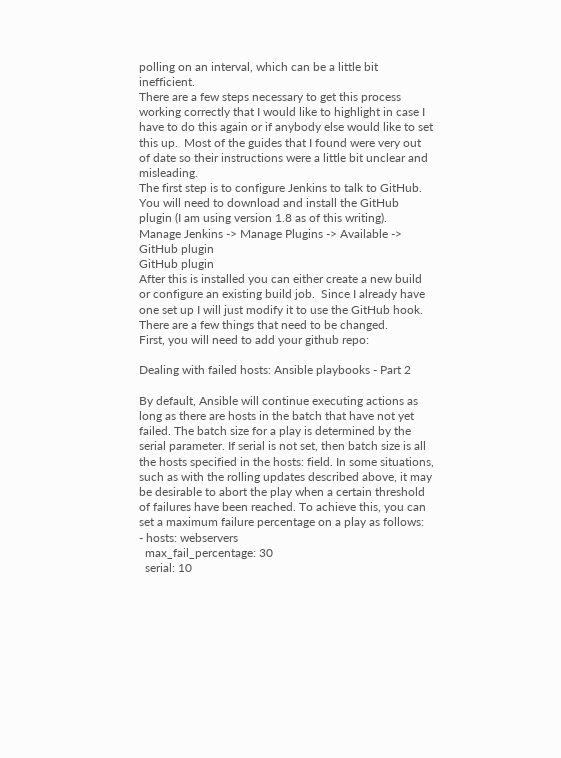polling on an interval, which can be a little bit inefficient.
There are a few steps necessary to get this process working correctly that I would like to highlight in case I have to do this again or if anybody else would like to set this up.  Most of the guides that I found were very out of date so their instructions were a little bit unclear and misleading.
The first step is to configure Jenkins to talk to GitHub.  You will need to download and install the GitHub plugin (I am using version 1.8 as of this writing).  Manage Jenkins -> Manage Plugins -> Available -> GitHub plugin
GitHub plugin
After this is installed you can either create a new build or configure an existing build job.  Since I already have one set up I will just modify it to use the GitHub hook.  There are a few things that need to be changed.
First, you will need to add your github repo:

Dealing with failed hosts: Ansible playbooks - Part 2

By default, Ansible will continue executing actions as long as there are hosts in the batch that have not yet failed. The batch size for a play is determined by the serial parameter. If serial is not set, then batch size is all the hosts specified in the hosts: field. In some situations, such as with the rolling updates described above, it may be desirable to abort the play when a certain threshold of failures have been reached. To achieve this, you can set a maximum failure percentage on a play as follows:
- hosts: webservers
  max_fail_percentage: 30
  serial: 10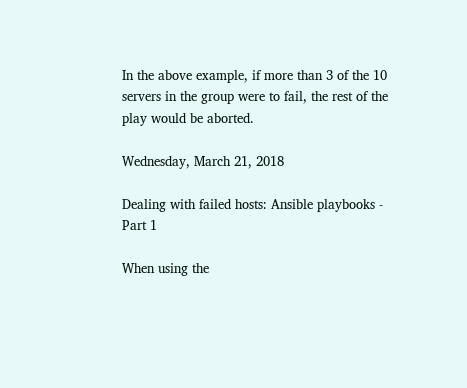In the above example, if more than 3 of the 10 servers in the group were to fail, the rest of the play would be aborted.

Wednesday, March 21, 2018

Dealing with failed hosts: Ansible playbooks - Part 1

When using the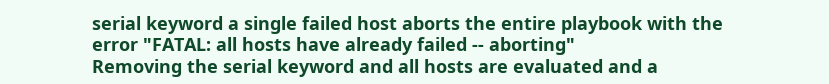serial keyword a single failed host aborts the entire playbook with the error "FATAL: all hosts have already failed -- aborting"
Removing the serial keyword and all hosts are evaluated and a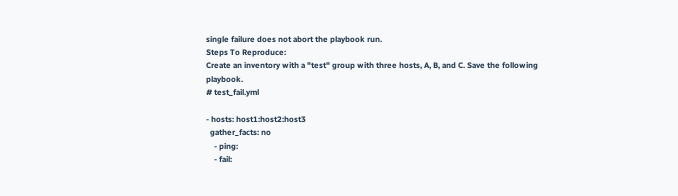single failure does not abort the playbook run.
Steps To Reproduce:
Create an inventory with a "test" group with three hosts, A, B, and C. Save the following playbook.
# test_fail.yml

- hosts: host1:host2:host3
  gather_facts: no
    - ping:
    - fail: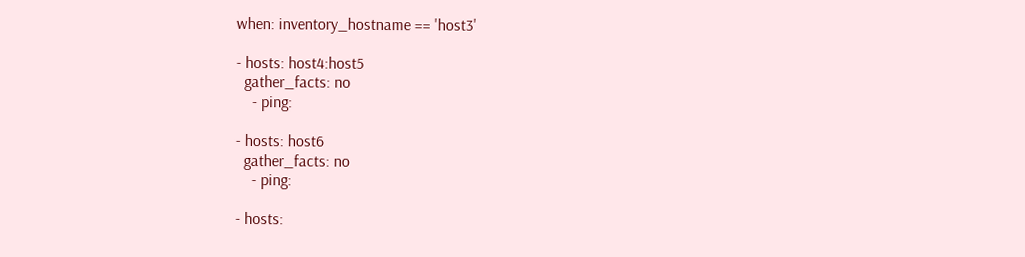when: inventory_hostname == 'host3'

- hosts: host4:host5
  gather_facts: no
    - ping:

- hosts: host6
  gather_facts: no
    - ping:

- hosts: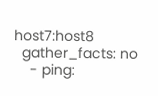host7:host8
  gather_facts: no
    - ping: